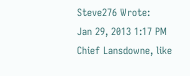Steve276 Wrote:
Jan 29, 2013 1:17 PM
Chief Lansdowne, like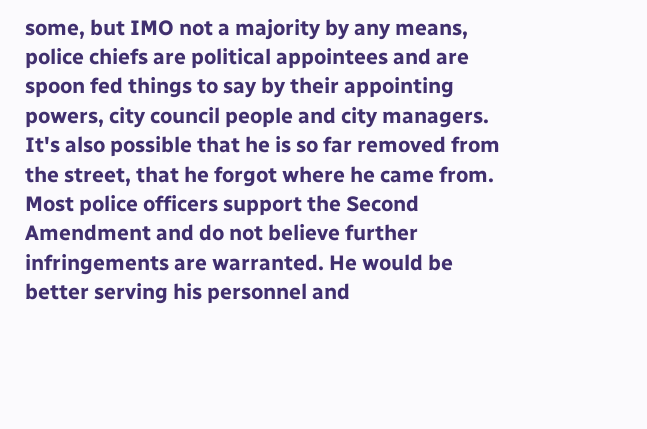some, but IMO not a majority by any means, police chiefs are political appointees and are spoon fed things to say by their appointing powers, city council people and city managers. It's also possible that he is so far removed from the street, that he forgot where he came from. Most police officers support the Second Amendment and do not believe further infringements are warranted. He would be better serving his personnel and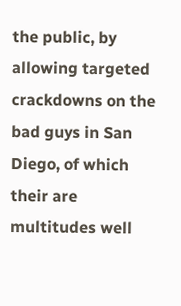the public, by allowing targeted crackdowns on the bad guys in San Diego, of which their are multitudes well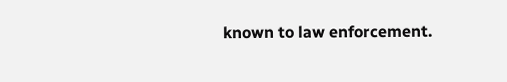known to law enforcement.